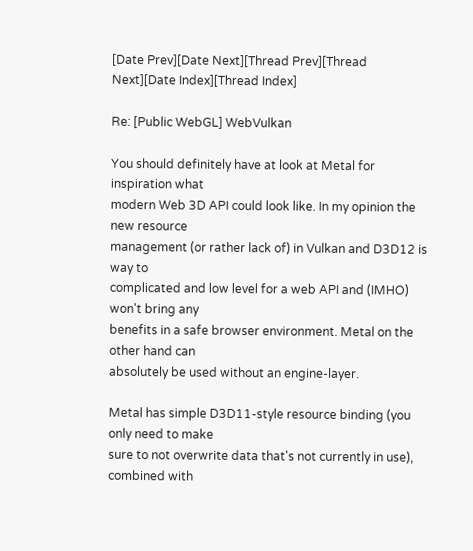[Date Prev][Date Next][Thread Prev][Thread Next][Date Index][Thread Index]

Re: [Public WebGL] WebVulkan

You should definitely have at look at Metal for inspiration what
modern Web 3D API could look like. In my opinion the new resource
management (or rather lack of) in Vulkan and D3D12 is way to
complicated and low level for a web API and (IMHO) won't bring any
benefits in a safe browser environment. Metal on the other hand can
absolutely be used without an engine-layer.

Metal has simple D3D11-style resource binding (you only need to make
sure to not overwrite data that's not currently in use), combined with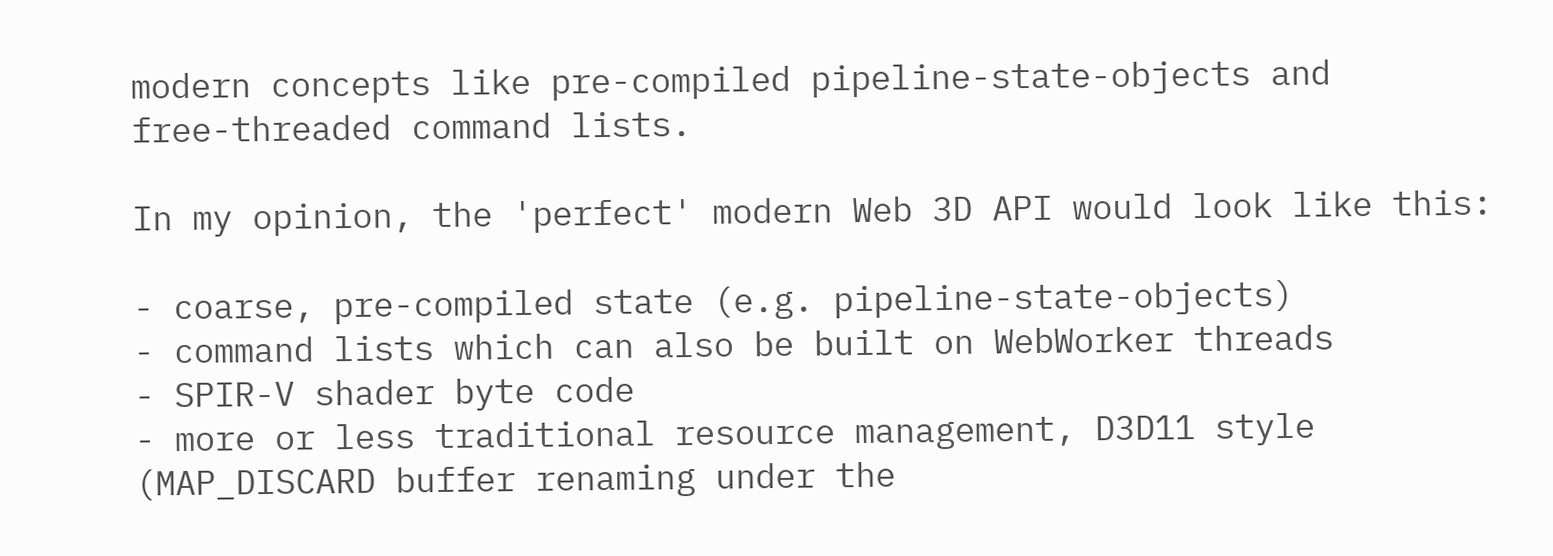modern concepts like pre-compiled pipeline-state-objects and
free-threaded command lists.

In my opinion, the 'perfect' modern Web 3D API would look like this:

- coarse, pre-compiled state (e.g. pipeline-state-objects)
- command lists which can also be built on WebWorker threads
- SPIR-V shader byte code
- more or less traditional resource management, D3D11 style
(MAP_DISCARD buffer renaming under the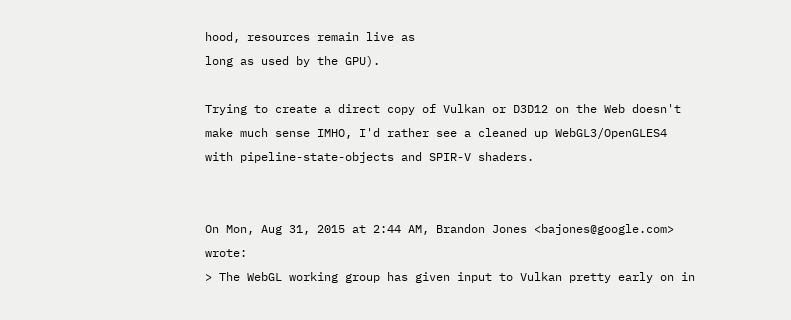hood, resources remain live as
long as used by the GPU).

Trying to create a direct copy of Vulkan or D3D12 on the Web doesn't
make much sense IMHO, I'd rather see a cleaned up WebGL3/OpenGLES4
with pipeline-state-objects and SPIR-V shaders.


On Mon, Aug 31, 2015 at 2:44 AM, Brandon Jones <bajones@google.com> wrote:
> The WebGL working group has given input to Vulkan pretty early on in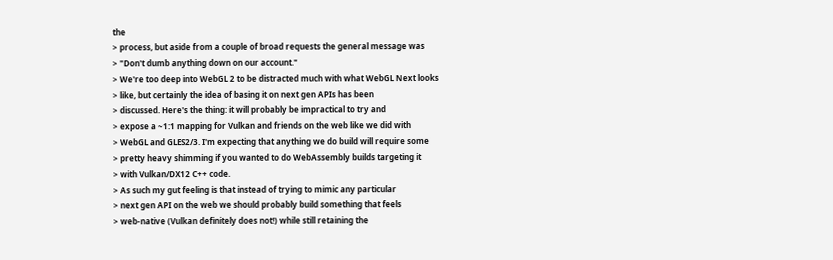the
> process, but aside from a couple of broad requests the general message was
> "Don't dumb anything down on our account."
> We're too deep into WebGL 2 to be distracted much with what WebGL Next looks
> like, but certainly the idea of basing it on next gen APIs has been
> discussed. Here's the thing: it will probably be impractical to try and
> expose a ~1:1 mapping for Vulkan and friends on the web like we did with
> WebGL and GLES2/3. I'm expecting that anything we do build will require some
> pretty heavy shimming if you wanted to do WebAssembly builds targeting it
> with Vulkan/DX12 C++ code.
> As such my gut feeling is that instead of trying to mimic any particular
> next gen API on the web we should probably build something that feels
> web-native (Vulkan definitely does not!) while still retaining the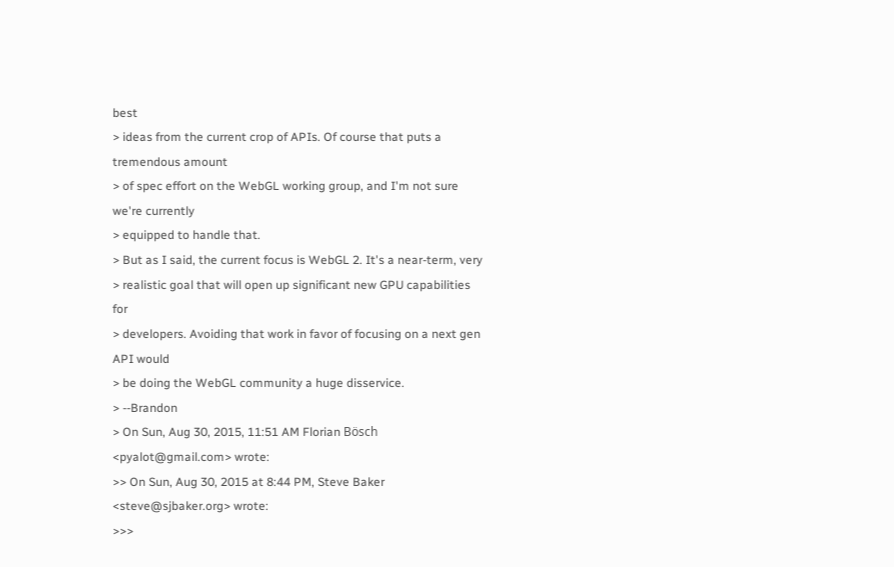best
> ideas from the current crop of APIs. Of course that puts a tremendous amount
> of spec effort on the WebGL working group, and I'm not sure we're currently
> equipped to handle that.
> But as I said, the current focus is WebGL 2. It's a near-term, very
> realistic goal that will open up significant new GPU capabilities for
> developers. Avoiding that work in favor of focusing on a next gen API would
> be doing the WebGL community a huge disservice.
> --Brandon
> On Sun, Aug 30, 2015, 11:51 AM Florian Bösch <pyalot@gmail.com> wrote:
>> On Sun, Aug 30, 2015 at 8:44 PM, Steve Baker <steve@sjbaker.org> wrote:
>>>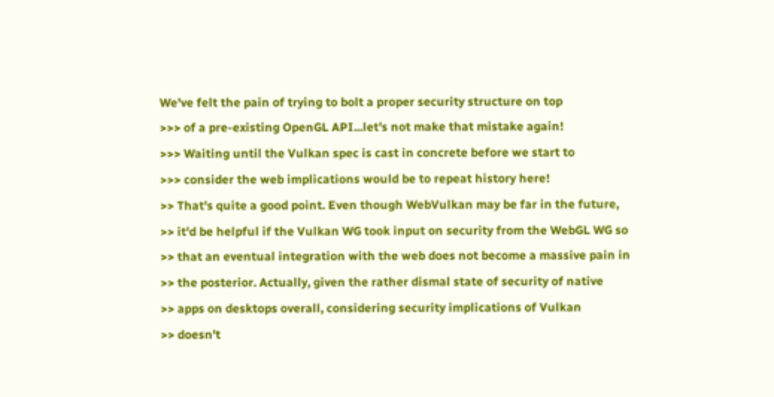We've felt the pain of trying to bolt a proper security structure on top
>>> of a pre-existing OpenGL API...let's not make that mistake again!
>>> Waiting until the Vulkan spec is cast in concrete before we start to
>>> consider the web implications would be to repeat history here!
>> That's quite a good point. Even though WebVulkan may be far in the future,
>> it'd be helpful if the Vulkan WG took input on security from the WebGL WG so
>> that an eventual integration with the web does not become a massive pain in
>> the posterior. Actually, given the rather dismal state of security of native
>> apps on desktops overall, considering security implications of Vulkan
>> doesn't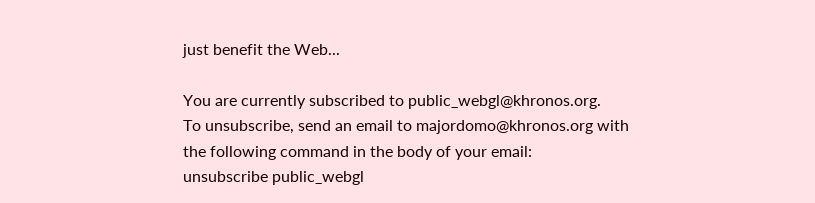just benefit the Web...

You are currently subscribed to public_webgl@khronos.org.
To unsubscribe, send an email to majordomo@khronos.org with
the following command in the body of your email:
unsubscribe public_webgl